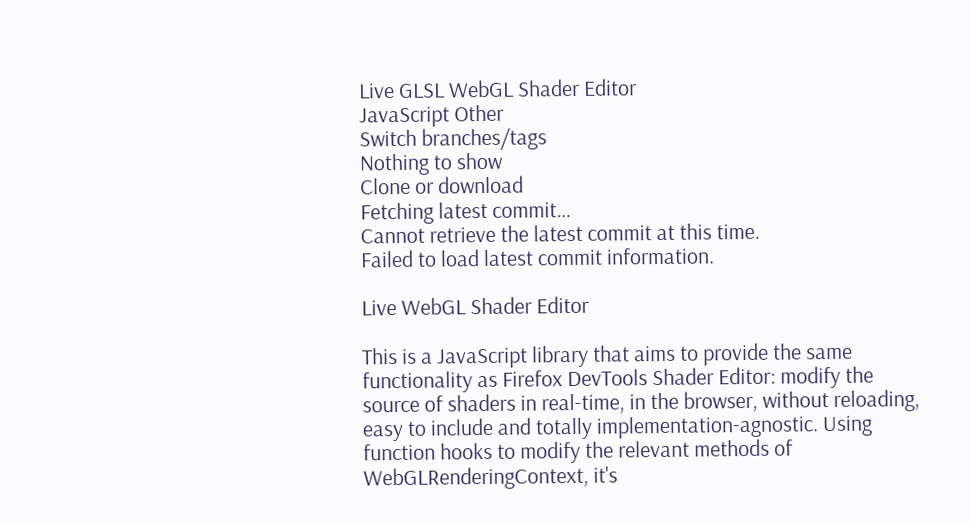Live GLSL WebGL Shader Editor
JavaScript Other
Switch branches/tags
Nothing to show
Clone or download
Fetching latest commit…
Cannot retrieve the latest commit at this time.
Failed to load latest commit information.

Live WebGL Shader Editor

This is a JavaScript library that aims to provide the same functionality as Firefox DevTools Shader Editor: modify the source of shaders in real-time, in the browser, without reloading, easy to include and totally implementation-agnostic. Using function hooks to modify the relevant methods of WebGLRenderingContext, it's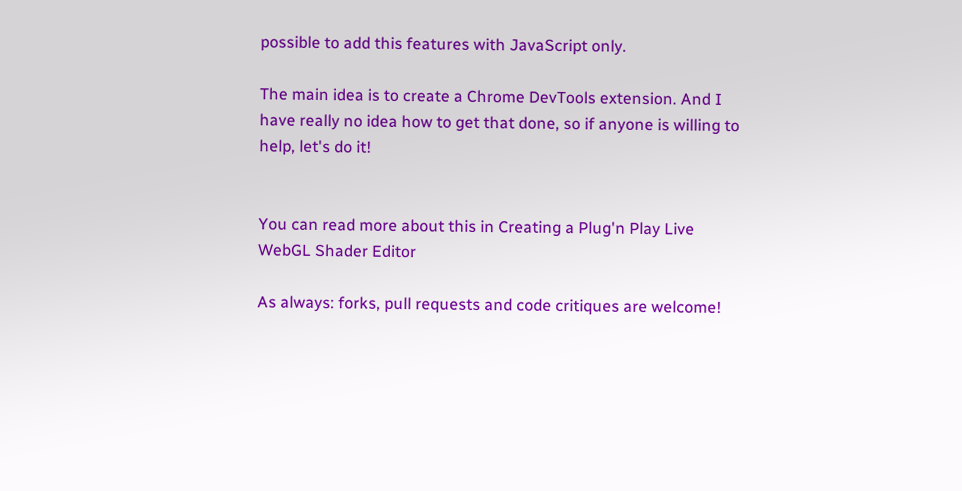possible to add this features with JavaScript only.

The main idea is to create a Chrome DevTools extension. And I have really no idea how to get that done, so if anyone is willing to help, let's do it!


You can read more about this in Creating a Plug'n Play Live WebGL Shader Editor

As always: forks, pull requests and code critiques are welcome!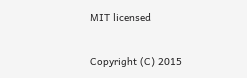MIT licensed

Copyright (C) 2015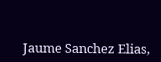Jaume Sanchez Elias,